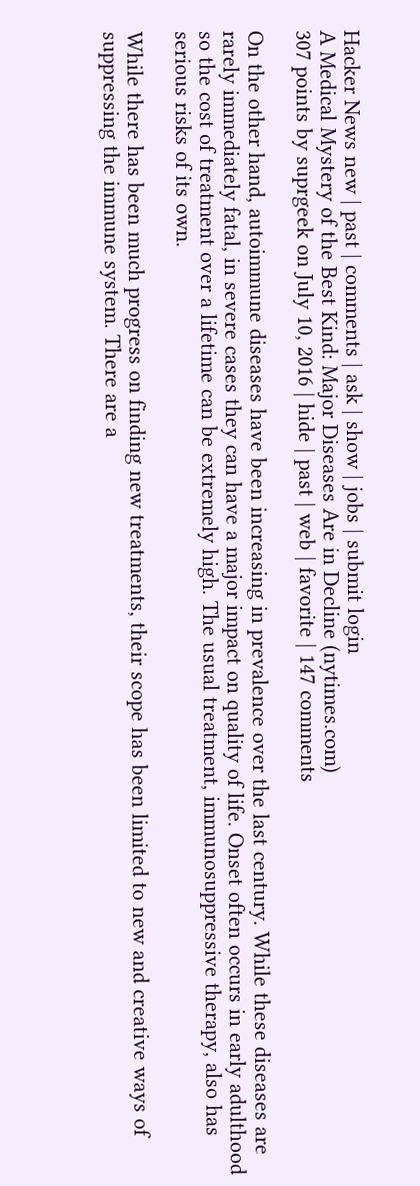Hacker News new | past | comments | ask | show | jobs | submit login
A Medical Mystery of the Best Kind: Major Diseases Are in Decline (nytimes.com)
307 points by suprgeek on July 10, 2016 | hide | past | web | favorite | 147 comments

On the other hand, autoimmune diseases have been increasing in prevalence over the last century. While these diseases are rarely immediately fatal, in severe cases they can have a major impact on quality of life. Onset often occurs in early adulthood so the cost of treatment over a lifetime can be extremely high. The usual treatment, immunosuppressive therapy, also has serious risks of its own.

While there has been much progress on finding new treatments, their scope has been limited to new and creative ways of suppressing the immune system. There are a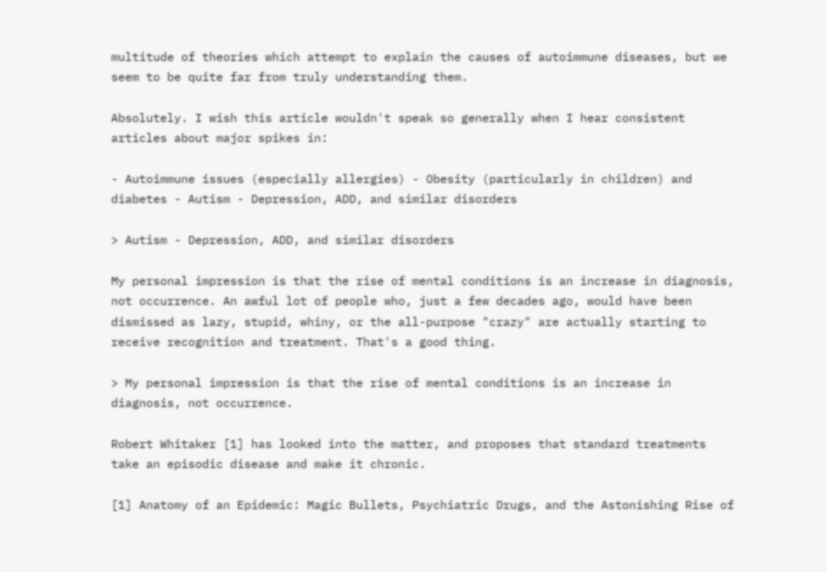multitude of theories which attempt to explain the causes of autoimmune diseases, but we seem to be quite far from truly understanding them.

Absolutely. I wish this article wouldn't speak so generally when I hear consistent articles about major spikes in:

- Autoimmune issues (especially allergies) - Obesity (particularly in children) and diabetes - Autism - Depression, ADD, and similar disorders

> Autism - Depression, ADD, and similar disorders

My personal impression is that the rise of mental conditions is an increase in diagnosis, not occurrence. An awful lot of people who, just a few decades ago, would have been dismissed as lazy, stupid, whiny, or the all-purpose "crazy" are actually starting to receive recognition and treatment. That's a good thing.

> My personal impression is that the rise of mental conditions is an increase in diagnosis, not occurrence.

Robert Whitaker [1] has looked into the matter, and proposes that standard treatments take an episodic disease and make it chronic.

[1] Anatomy of an Epidemic: Magic Bullets, Psychiatric Drugs, and the Astonishing Rise of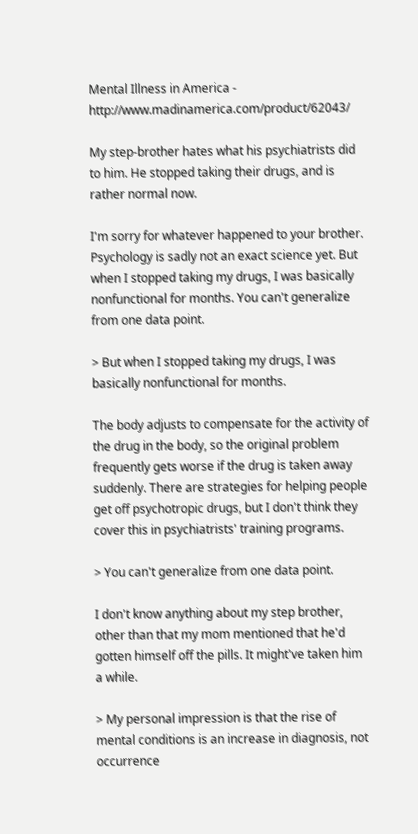Mental Illness in America - http://www.madinamerica.com/product/62043/

My step-brother hates what his psychiatrists did to him. He stopped taking their drugs, and is rather normal now.

I'm sorry for whatever happened to your brother. Psychology is sadly not an exact science yet. But when I stopped taking my drugs, I was basically nonfunctional for months. You can't generalize from one data point.

> But when I stopped taking my drugs, I was basically nonfunctional for months.

The body adjusts to compensate for the activity of the drug in the body, so the original problem frequently gets worse if the drug is taken away suddenly. There are strategies for helping people get off psychotropic drugs, but I don't think they cover this in psychiatrists' training programs.

> You can't generalize from one data point.

I don't know anything about my step brother, other than that my mom mentioned that he'd gotten himself off the pills. It might've taken him a while.

> My personal impression is that the rise of mental conditions is an increase in diagnosis, not occurrence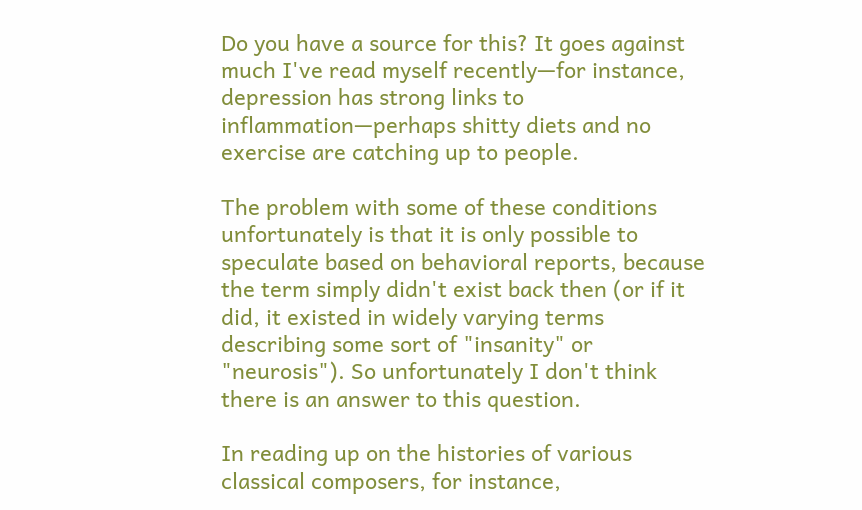Do you have a source for this? It goes against much I've read myself recently—for instance, depression has strong links to inflammation—perhaps shitty diets and no exercise are catching up to people.

The problem with some of these conditions unfortunately is that it is only possible to speculate based on behavioral reports, because the term simply didn't exist back then (or if it did, it existed in widely varying terms describing some sort of "insanity" or "neurosis"). So unfortunately I don't think there is an answer to this question.

In reading up on the histories of various classical composers, for instance,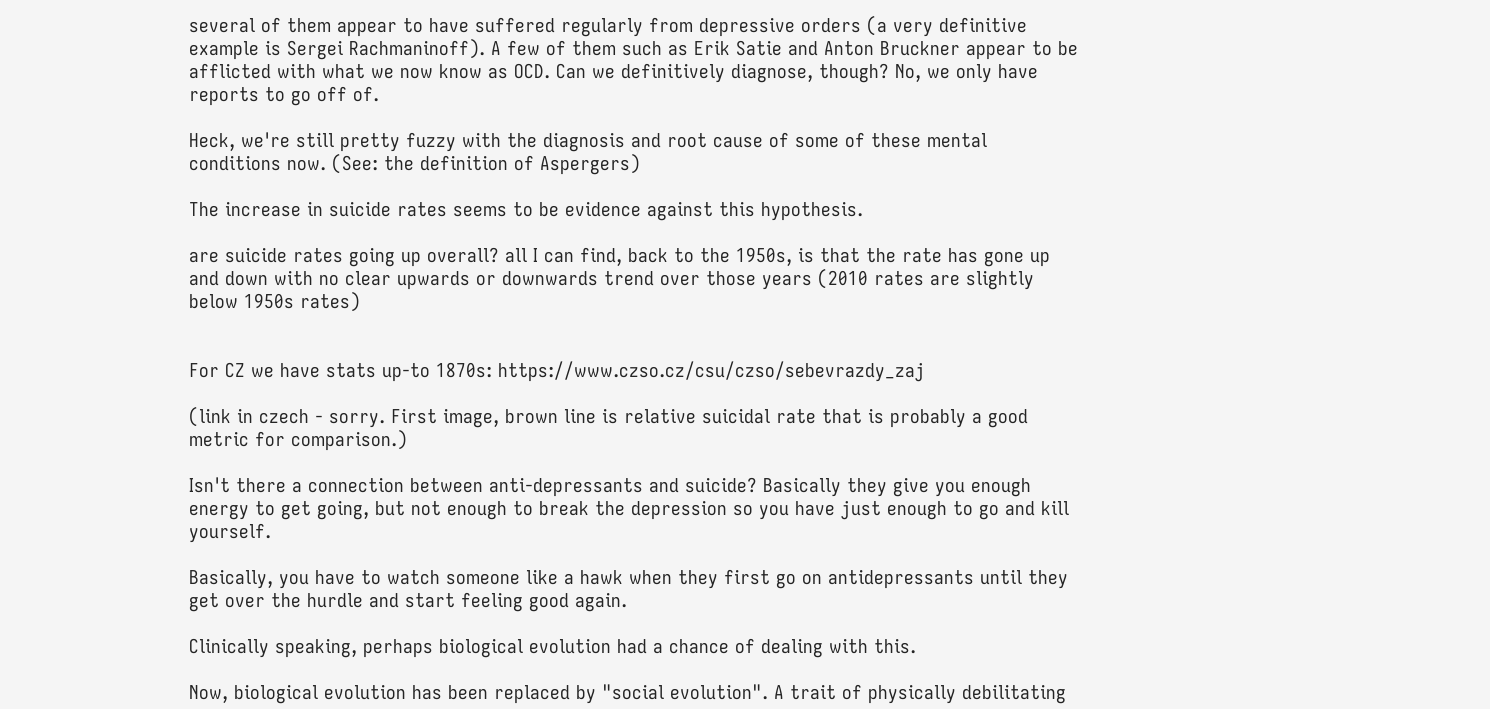several of them appear to have suffered regularly from depressive orders (a very definitive example is Sergei Rachmaninoff). A few of them such as Erik Satie and Anton Bruckner appear to be afflicted with what we now know as OCD. Can we definitively diagnose, though? No, we only have reports to go off of.

Heck, we're still pretty fuzzy with the diagnosis and root cause of some of these mental conditions now. (See: the definition of Aspergers)

The increase in suicide rates seems to be evidence against this hypothesis.

are suicide rates going up overall? all I can find, back to the 1950s, is that the rate has gone up and down with no clear upwards or downwards trend over those years (2010 rates are slightly below 1950s rates)


For CZ we have stats up-to 1870s: https://www.czso.cz/csu/czso/sebevrazdy_zaj

(link in czech - sorry. First image, brown line is relative suicidal rate that is probably a good metric for comparison.)

Isn't there a connection between anti-depressants and suicide? Basically they give you enough energy to get going, but not enough to break the depression so you have just enough to go and kill yourself.

Basically, you have to watch someone like a hawk when they first go on antidepressants until they get over the hurdle and start feeling good again.

Clinically speaking, perhaps biological evolution had a chance of dealing with this.

Now, biological evolution has been replaced by "social evolution". A trait of physically debilitating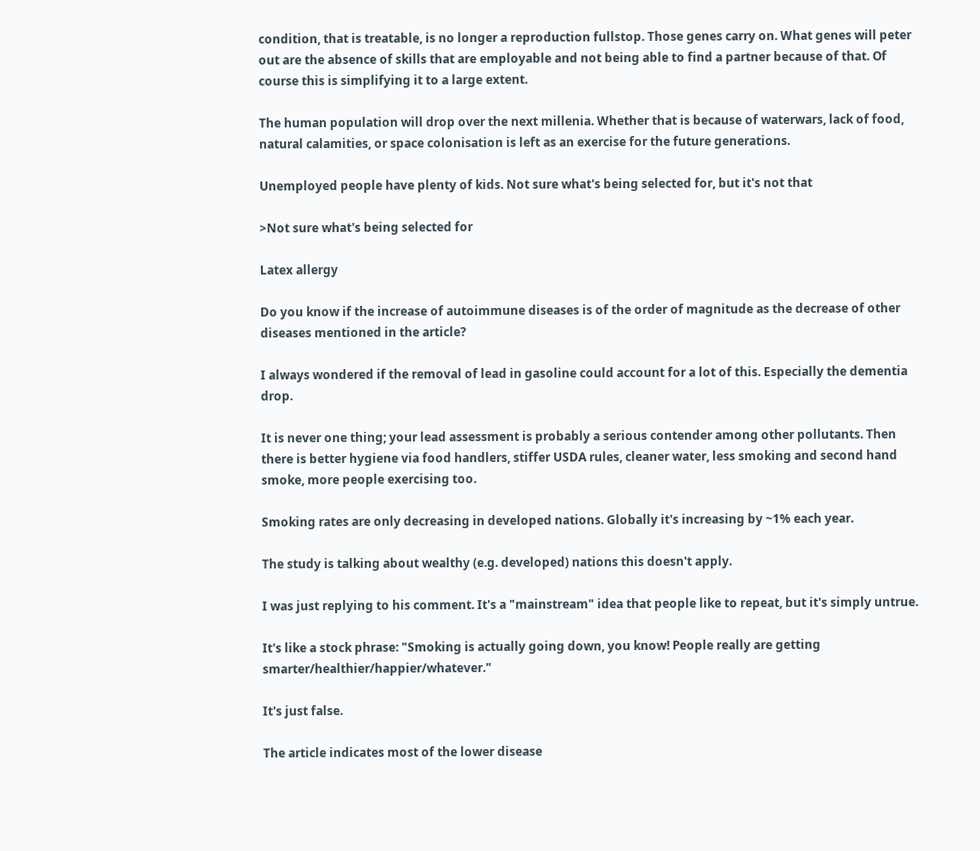condition, that is treatable, is no longer a reproduction fullstop. Those genes carry on. What genes will peter out are the absence of skills that are employable and not being able to find a partner because of that. Of course this is simplifying it to a large extent.

The human population will drop over the next millenia. Whether that is because of waterwars, lack of food, natural calamities, or space colonisation is left as an exercise for the future generations.

Unemployed people have plenty of kids. Not sure what's being selected for, but it's not that

>Not sure what's being selected for

Latex allergy

Do you know if the increase of autoimmune diseases is of the order of magnitude as the decrease of other diseases mentioned in the article?

I always wondered if the removal of lead in gasoline could account for a lot of this. Especially the dementia drop.

It is never one thing; your lead assessment is probably a serious contender among other pollutants. Then there is better hygiene via food handlers, stiffer USDA rules, cleaner water, less smoking and second hand smoke, more people exercising too.

Smoking rates are only decreasing in developed nations. Globally it's increasing by ~1% each year.

The study is talking about wealthy (e.g. developed) nations this doesn't apply.

I was just replying to his comment. It's a "mainstream" idea that people like to repeat, but it's simply untrue.

It's like a stock phrase: "Smoking is actually going down, you know! People really are getting smarter/healthier/happier/whatever."

It's just false.

The article indicates most of the lower disease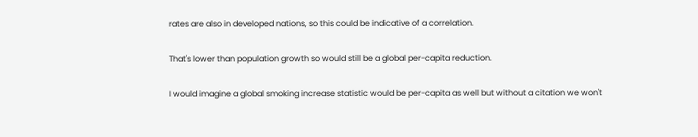rates are also in developed nations, so this could be indicative of a correlation.

That's lower than population growth so would still be a global per-capita reduction.

I would imagine a global smoking increase statistic would be per-capita as well but without a citation we won't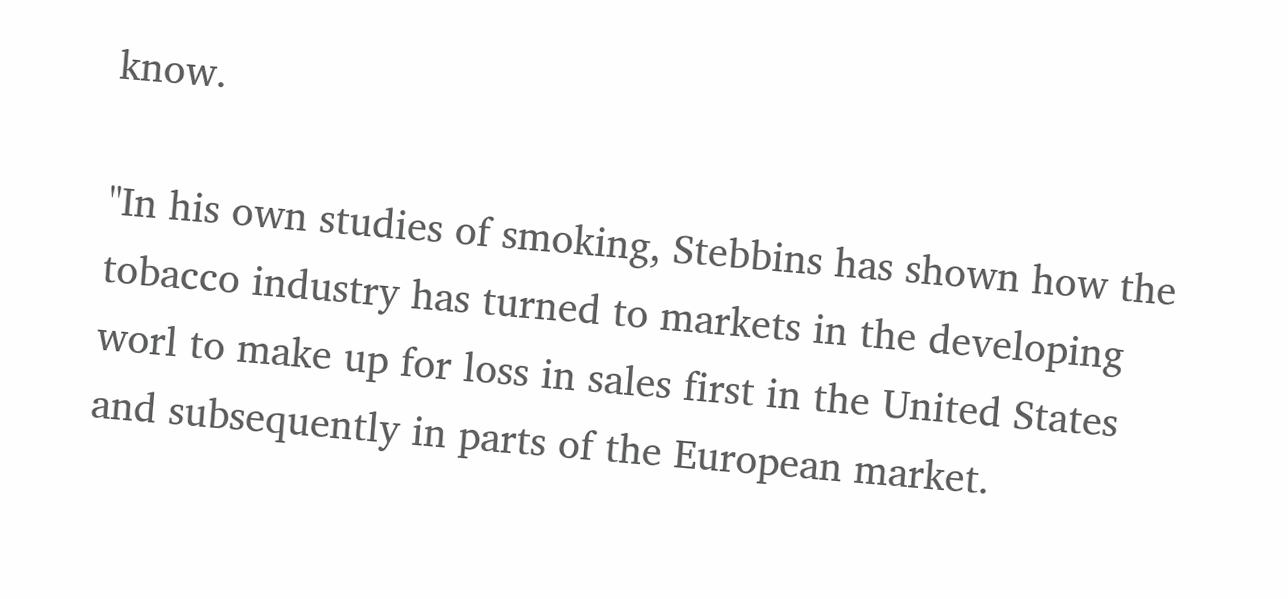know.

"In his own studies of smoking, Stebbins has shown how the tobacco industry has turned to markets in the developing worl to make up for loss in sales first in the United States and subsequently in parts of the European market.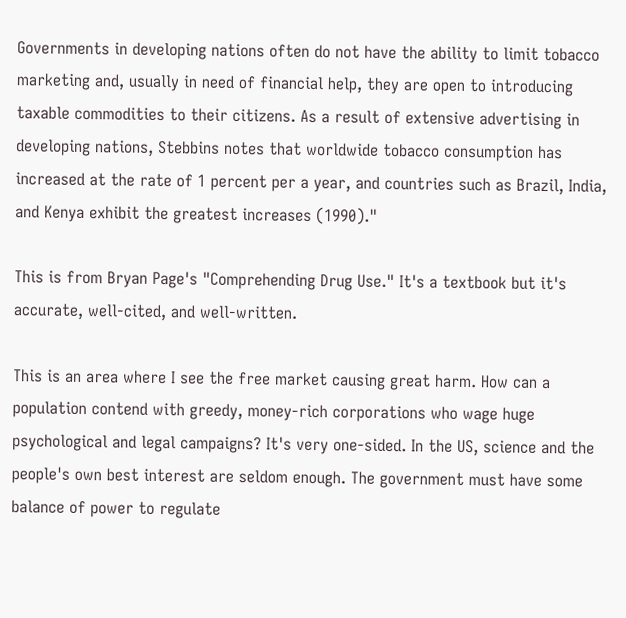Governments in developing nations often do not have the ability to limit tobacco marketing and, usually in need of financial help, they are open to introducing taxable commodities to their citizens. As a result of extensive advertising in developing nations, Stebbins notes that worldwide tobacco consumption has increased at the rate of 1 percent per a year, and countries such as Brazil, India, and Kenya exhibit the greatest increases (1990)."

This is from Bryan Page's "Comprehending Drug Use." It's a textbook but it's accurate, well-cited, and well-written.

This is an area where I see the free market causing great harm. How can a population contend with greedy, money-rich corporations who wage huge psychological and legal campaigns? It's very one-sided. In the US, science and the people's own best interest are seldom enough. The government must have some balance of power to regulate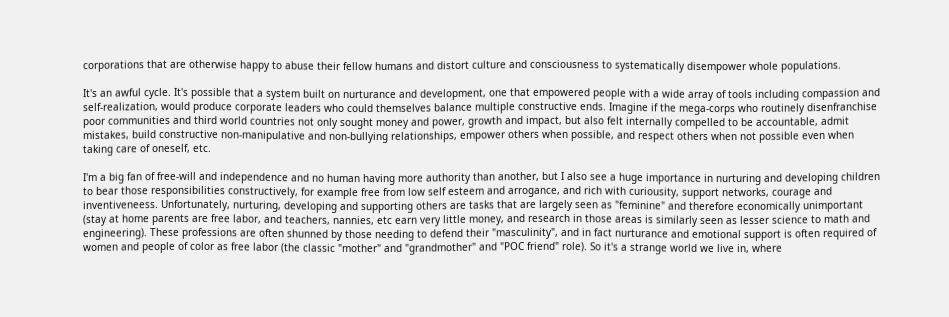corporations that are otherwise happy to abuse their fellow humans and distort culture and consciousness to systematically disempower whole populations.

It's an awful cycle. It's possible that a system built on nurturance and development, one that empowered people with a wide array of tools including compassion and self-realization, would produce corporate leaders who could themselves balance multiple constructive ends. Imagine if the mega-corps who routinely disenfranchise poor communities and third world countries not only sought money and power, growth and impact, but also felt internally compelled to be accountable, admit mistakes, build constructive non-manipulative and non-bullying relationships, empower others when possible, and respect others when not possible even when taking care of oneself, etc.

I'm a big fan of free-will and independence and no human having more authority than another, but I also see a huge importance in nurturing and developing children to bear those responsibilities constructively, for example free from low self esteem and arrogance, and rich with curiousity, support networks, courage and inventiveneess. Unfortunately, nurturing, developing and supporting others are tasks that are largely seen as "feminine" and therefore economically unimportant (stay at home parents are free labor, and teachers, nannies, etc earn very little money, and research in those areas is similarly seen as lesser science to math and engineering). These professions are often shunned by those needing to defend their "masculinity", and in fact nurturance and emotional support is often required of women and people of color as free labor (the classic "mother" and "grandmother" and "POC friend" role). So it's a strange world we live in, where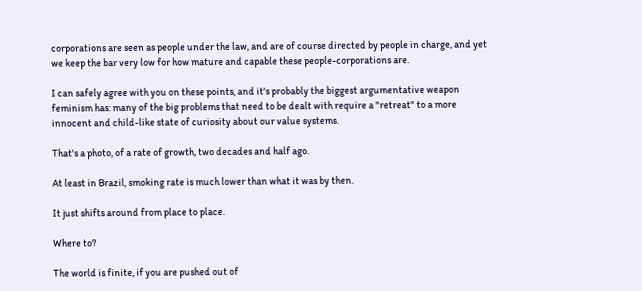corporations are seen as people under the law, and are of course directed by people in charge, and yet we keep the bar very low for how mature and capable these people-corporations are.

I can safely agree with you on these points, and it's probably the biggest argumentative weapon feminism has: many of the big problems that need to be dealt with require a "retreat" to a more innocent and child-like state of curiosity about our value systems.

That's a photo, of a rate of growth, two decades and half ago.

At least in Brazil, smoking rate is much lower than what it was by then.

It just shifts around from place to place.

Where to?

The world is finite, if you are pushed out of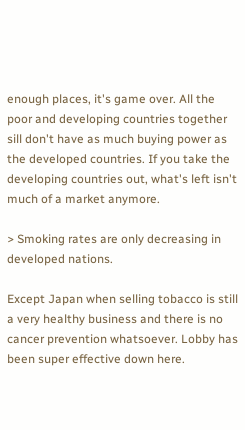enough places, it's game over. All the poor and developing countries together sill don't have as much buying power as the developed countries. If you take the developing countries out, what's left isn't much of a market anymore.

> Smoking rates are only decreasing in developed nations.

Except Japan when selling tobacco is still a very healthy business and there is no cancer prevention whatsoever. Lobby has been super effective down here.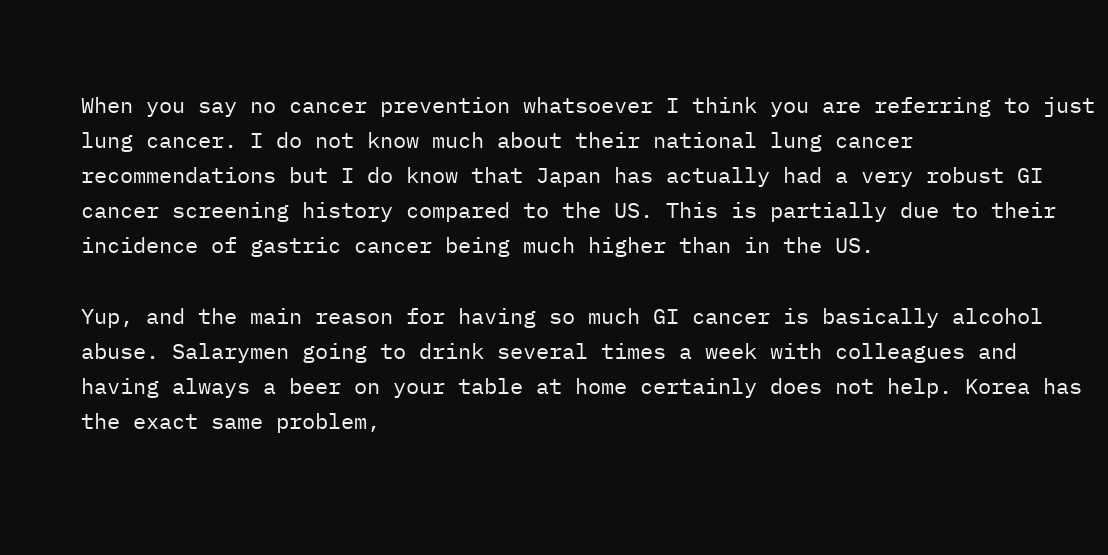When you say no cancer prevention whatsoever I think you are referring to just lung cancer. I do not know much about their national lung cancer recommendations but I do know that Japan has actually had a very robust GI cancer screening history compared to the US. This is partially due to their incidence of gastric cancer being much higher than in the US.

Yup, and the main reason for having so much GI cancer is basically alcohol abuse. Salarymen going to drink several times a week with colleagues and having always a beer on your table at home certainly does not help. Korea has the exact same problem,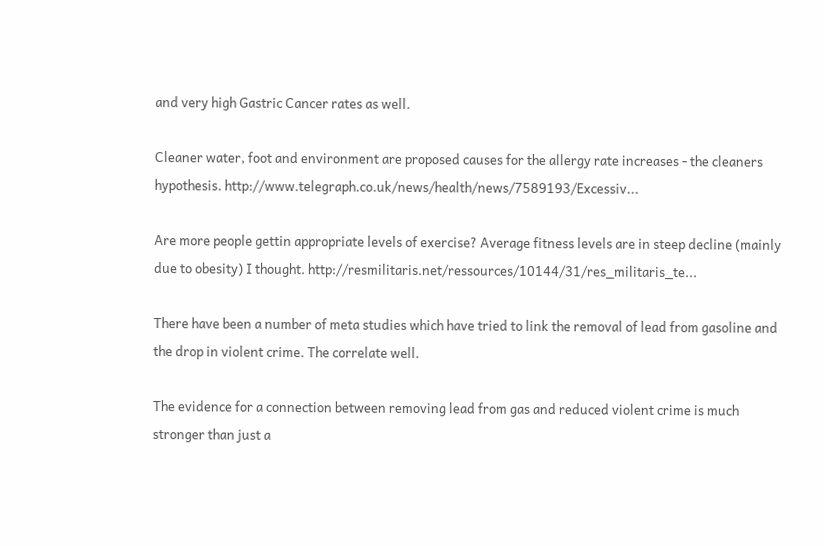and very high Gastric Cancer rates as well.

Cleaner water, foot and environment are proposed causes for the allergy rate increases - the cleaners hypothesis. http://www.telegraph.co.uk/news/health/news/7589193/Excessiv...

Are more people gettin appropriate levels of exercise? Average fitness levels are in steep decline (mainly due to obesity) I thought. http://resmilitaris.net/ressources/10144/31/res_militaris_te...

There have been a number of meta studies which have tried to link the removal of lead from gasoline and the drop in violent crime. The correlate well.

The evidence for a connection between removing lead from gas and reduced violent crime is much stronger than just a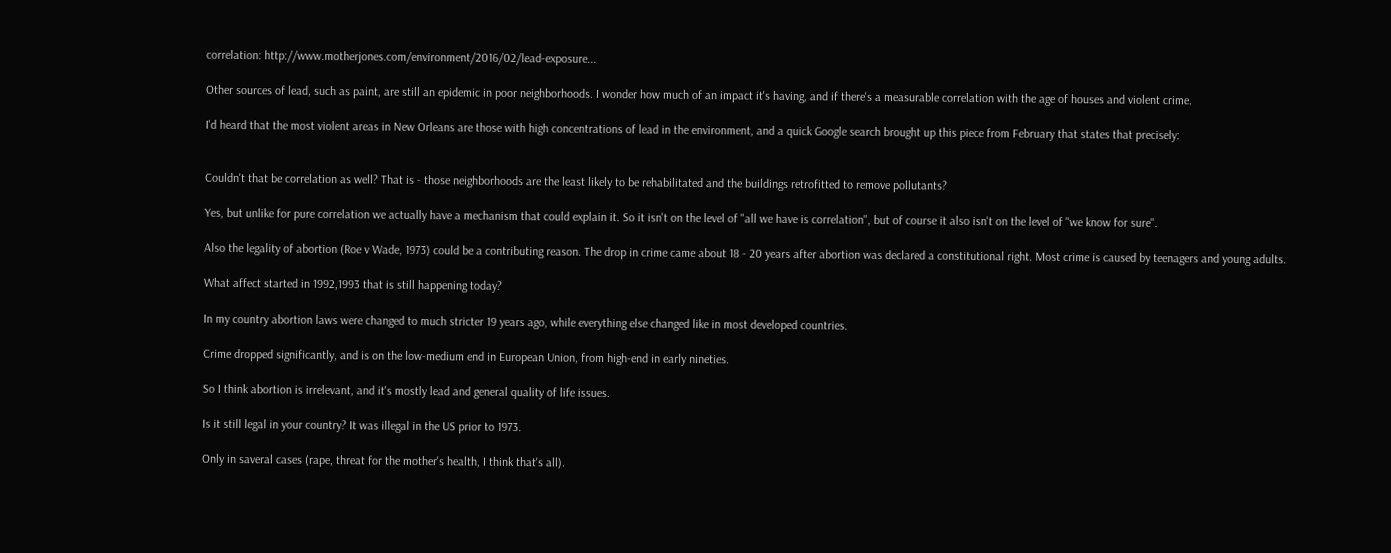correlation: http://www.motherjones.com/environment/2016/02/lead-exposure...

Other sources of lead, such as paint, are still an epidemic in poor neighborhoods. I wonder how much of an impact it's having, and if there's a measurable correlation with the age of houses and violent crime.

I'd heard that the most violent areas in New Orleans are those with high concentrations of lead in the environment, and a quick Google search brought up this piece from February that states that precisely:


Couldn't that be correlation as well? That is - those neighborhoods are the least likely to be rehabilitated and the buildings retrofitted to remove pollutants?

Yes, but unlike for pure correlation we actually have a mechanism that could explain it. So it isn't on the level of "all we have is correlation", but of course it also isn't on the level of "we know for sure".

Also the legality of abortion (Roe v Wade, 1973) could be a contributing reason. The drop in crime came about 18 - 20 years after abortion was declared a constitutional right. Most crime is caused by teenagers and young adults.

What affect started in 1992,1993 that is still happening today?

In my country abortion laws were changed to much stricter 19 years ago, while everything else changed like in most developed countries.

Crime dropped significantly, and is on the low-medium end in European Union, from high-end in early nineties.

So I think abortion is irrelevant, and it's mostly lead and general quality of life issues.

Is it still legal in your country? It was illegal in the US prior to 1973.

Only in saveral cases (rape, threat for the mother's health, I think that's all).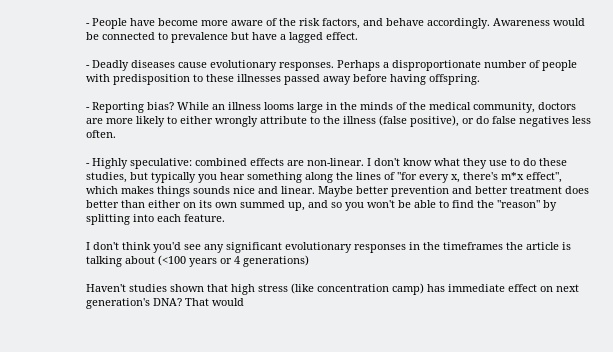- People have become more aware of the risk factors, and behave accordingly. Awareness would be connected to prevalence but have a lagged effect.

- Deadly diseases cause evolutionary responses. Perhaps a disproportionate number of people with predisposition to these illnesses passed away before having offspring.

- Reporting bias? While an illness looms large in the minds of the medical community, doctors are more likely to either wrongly attribute to the illness (false positive), or do false negatives less often.

- Highly speculative: combined effects are non-linear. I don't know what they use to do these studies, but typically you hear something along the lines of "for every x, there's m*x effect", which makes things sounds nice and linear. Maybe better prevention and better treatment does better than either on its own summed up, and so you won't be able to find the "reason" by splitting into each feature.

I don't think you'd see any significant evolutionary responses in the timeframes the article is talking about (<100 years or 4 generations)

Haven't studies shown that high stress (like concentration camp) has immediate effect on next generation's DNA? That would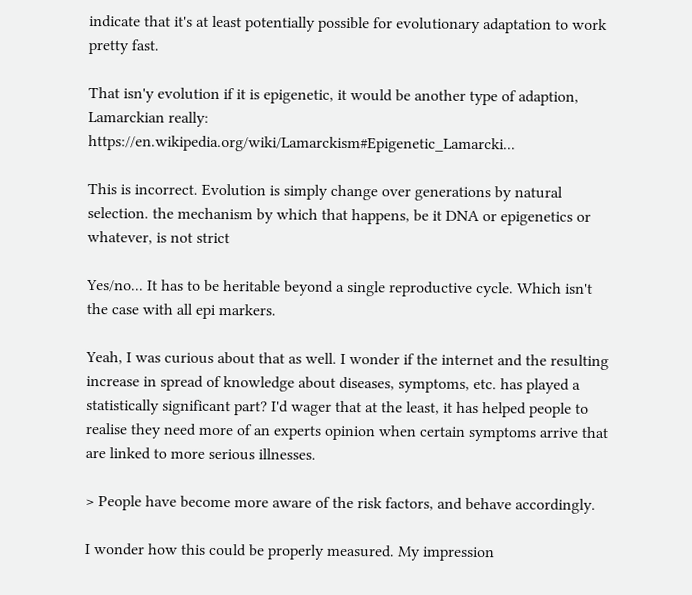indicate that it's at least potentially possible for evolutionary adaptation to work pretty fast.

That isn'y evolution if it is epigenetic, it would be another type of adaption, Lamarckian really: https://en.wikipedia.org/wiki/Lamarckism#Epigenetic_Lamarcki...

This is incorrect. Evolution is simply change over generations by natural selection. the mechanism by which that happens, be it DNA or epigenetics or whatever, is not strict

Yes/no... It has to be heritable beyond a single reproductive cycle. Which isn't the case with all epi markers.

Yeah, I was curious about that as well. I wonder if the internet and the resulting increase in spread of knowledge about diseases, symptoms, etc. has played a statistically significant part? I'd wager that at the least, it has helped people to realise they need more of an experts opinion when certain symptoms arrive that are linked to more serious illnesses.

> People have become more aware of the risk factors, and behave accordingly.

I wonder how this could be properly measured. My impression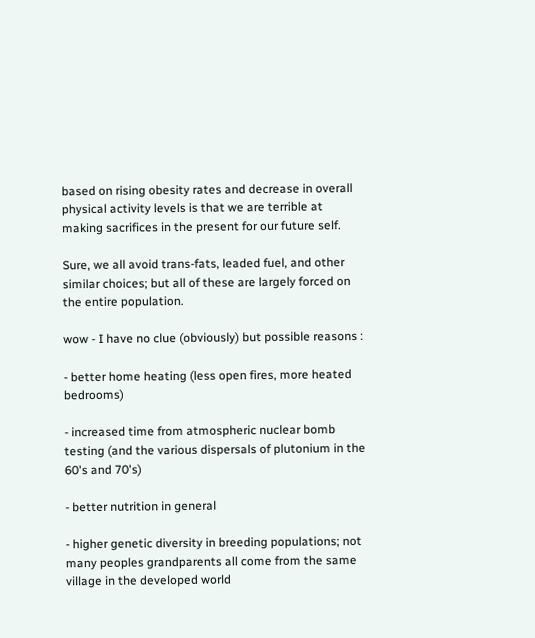based on rising obesity rates and decrease in overall physical activity levels is that we are terrible at making sacrifices in the present for our future self.

Sure, we all avoid trans-fats, leaded fuel, and other similar choices; but all of these are largely forced on the entire population.

wow - I have no clue (obviously) but possible reasons :

- better home heating (less open fires, more heated bedrooms)

- increased time from atmospheric nuclear bomb testing (and the various dispersals of plutonium in the 60's and 70's)

- better nutrition in general

- higher genetic diversity in breeding populations; not many peoples grandparents all come from the same village in the developed world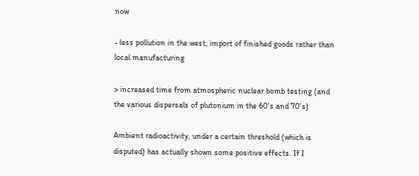now

- less pollution in the west; import of finished goods rather than local manufacturing

> increased time from atmospheric nuclear bomb testing (and the various dispersals of plutonium in the 60's and 70's)

Ambient radioactivity, under a certain threshold (which is disputed) has actually shown some positive effects. If I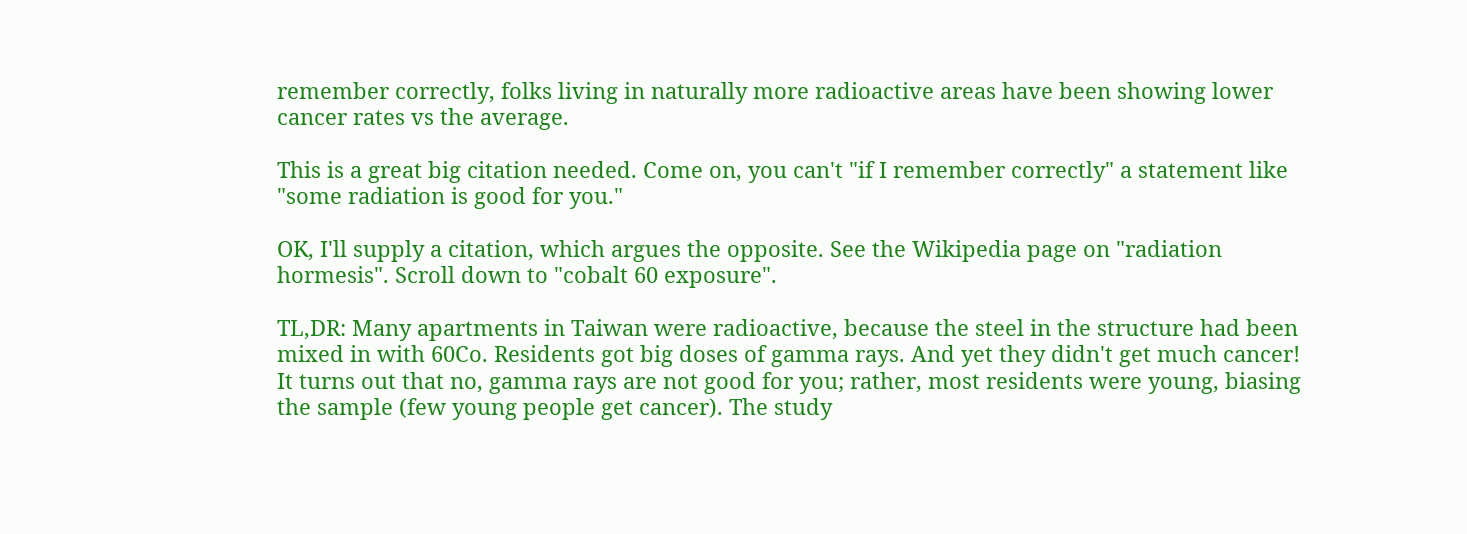remember correctly, folks living in naturally more radioactive areas have been showing lower cancer rates vs the average.

This is a great big citation needed. Come on, you can't "if I remember correctly" a statement like "some radiation is good for you."

OK, I'll supply a citation, which argues the opposite. See the Wikipedia page on "radiation hormesis". Scroll down to "cobalt 60 exposure".

TL,DR: Many apartments in Taiwan were radioactive, because the steel in the structure had been mixed in with 60Co. Residents got big doses of gamma rays. And yet they didn't get much cancer! It turns out that no, gamma rays are not good for you; rather, most residents were young, biasing the sample (few young people get cancer). The study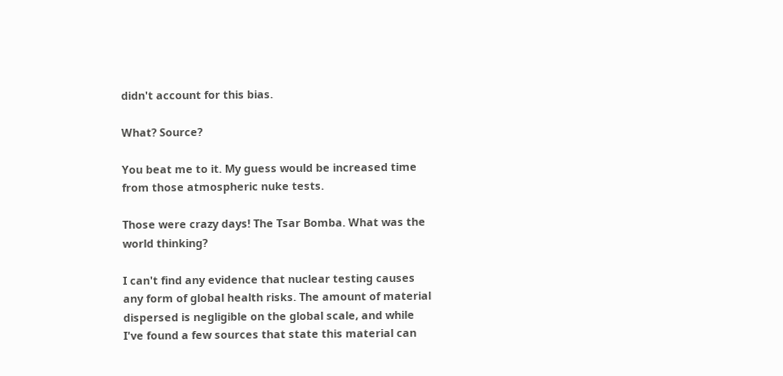didn't account for this bias.

What? Source?

You beat me to it. My guess would be increased time from those atmospheric nuke tests.

Those were crazy days! The Tsar Bomba. What was the world thinking?

I can't find any evidence that nuclear testing causes any form of global health risks. The amount of material dispersed is negligible on the global scale, and while I've found a few sources that state this material can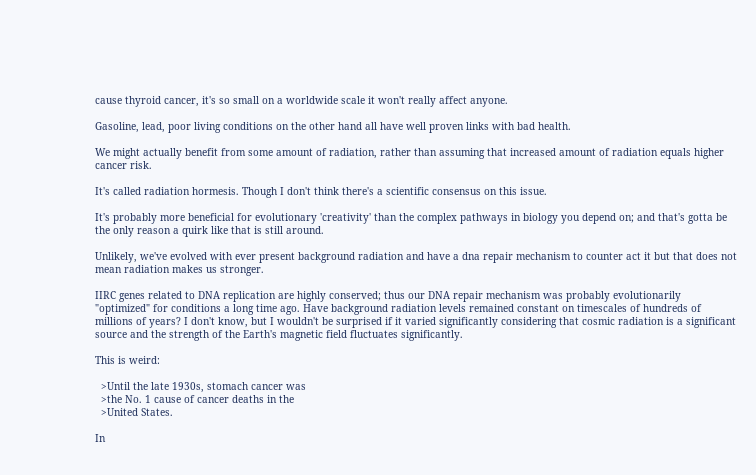cause thyroid cancer, it's so small on a worldwide scale it won't really affect anyone.

Gasoline, lead, poor living conditions on the other hand all have well proven links with bad health.

We might actually benefit from some amount of radiation, rather than assuming that increased amount of radiation equals higher cancer risk.

It's called radiation hormesis. Though I don't think there's a scientific consensus on this issue.

It's probably more beneficial for evolutionary 'creativity' than the complex pathways in biology you depend on; and that's gotta be the only reason a quirk like that is still around.

Unlikely, we've evolved with ever present background radiation and have a dna repair mechanism to counter act it but that does not mean radiation makes us stronger.

IIRC genes related to DNA replication are highly conserved; thus our DNA repair mechanism was probably evolutionarily "optimized" for conditions a long time ago. Have background radiation levels remained constant on timescales of hundreds of millions of years? I don't know, but I wouldn't be surprised if it varied significantly considering that cosmic radiation is a significant source and the strength of the Earth's magnetic field fluctuates significantly.

This is weird:

  >Until the late 1930s, stomach cancer was
  >the No. 1 cause of cancer deaths in the
  >United States.

In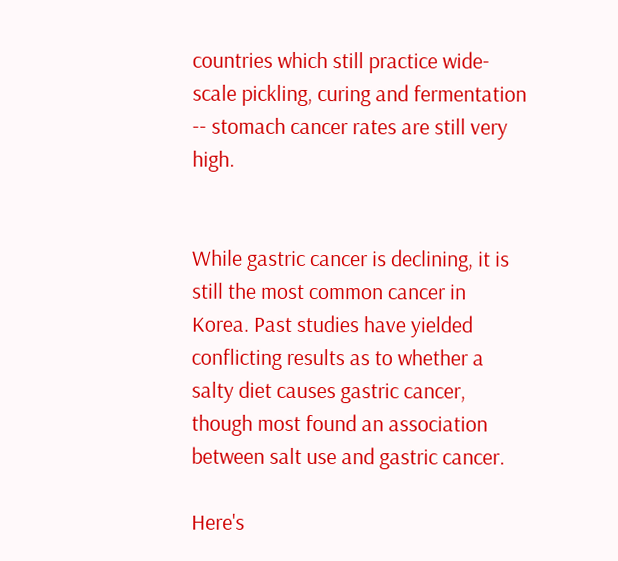countries which still practice wide-scale pickling, curing and fermentation -- stomach cancer rates are still very high.


While gastric cancer is declining, it is still the most common cancer in Korea. Past studies have yielded conflicting results as to whether a salty diet causes gastric cancer, though most found an association between salt use and gastric cancer.

Here's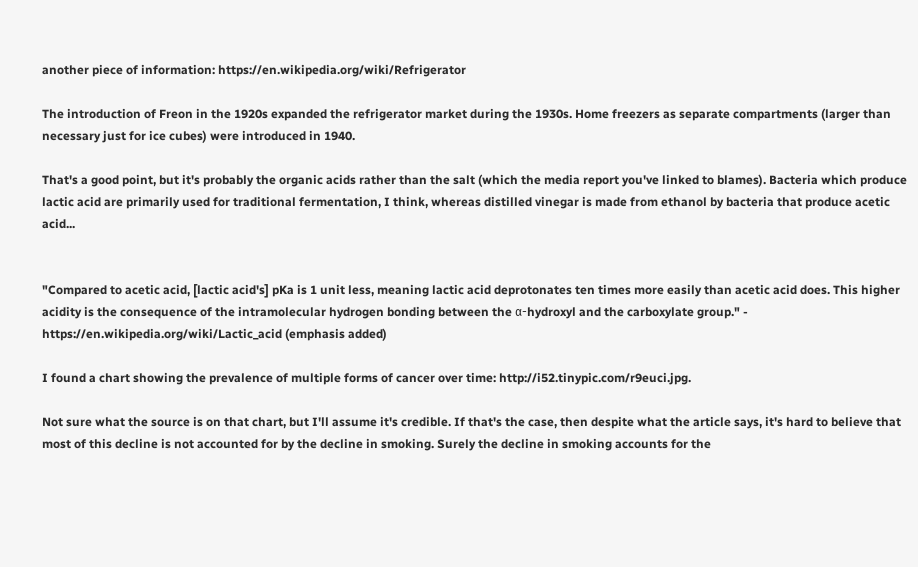another piece of information: https://en.wikipedia.org/wiki/Refrigerator

The introduction of Freon in the 1920s expanded the refrigerator market during the 1930s. Home freezers as separate compartments (larger than necessary just for ice cubes) were introduced in 1940.

That's a good point, but it's probably the organic acids rather than the salt (which the media report you've linked to blames). Bacteria which produce lactic acid are primarily used for traditional fermentation, I think, whereas distilled vinegar is made from ethanol by bacteria that produce acetic acid...


"Compared to acetic acid, [lactic acid's] pKa is 1 unit less, meaning lactic acid deprotonates ten times more easily than acetic acid does. This higher acidity is the consequence of the intramolecular hydrogen bonding between the α-hydroxyl and the carboxylate group." - https://en.wikipedia.org/wiki/Lactic_acid (emphasis added)

I found a chart showing the prevalence of multiple forms of cancer over time: http://i52.tinypic.com/r9euci.jpg.

Not sure what the source is on that chart, but I'll assume it's credible. If that's the case, then despite what the article says, it's hard to believe that most of this decline is not accounted for by the decline in smoking. Surely the decline in smoking accounts for the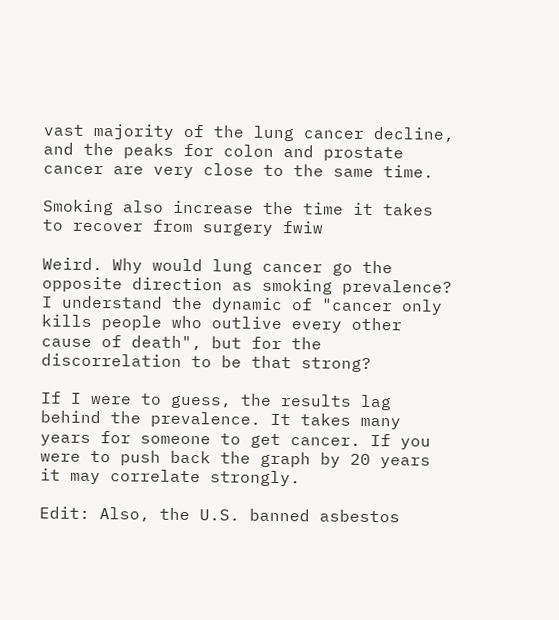vast majority of the lung cancer decline, and the peaks for colon and prostate cancer are very close to the same time.

Smoking also increase the time it takes to recover from surgery fwiw

Weird. Why would lung cancer go the opposite direction as smoking prevalence? I understand the dynamic of "cancer only kills people who outlive every other cause of death", but for the discorrelation to be that strong?

If I were to guess, the results lag behind the prevalence. It takes many years for someone to get cancer. If you were to push back the graph by 20 years it may correlate strongly.

Edit: Also, the U.S. banned asbestos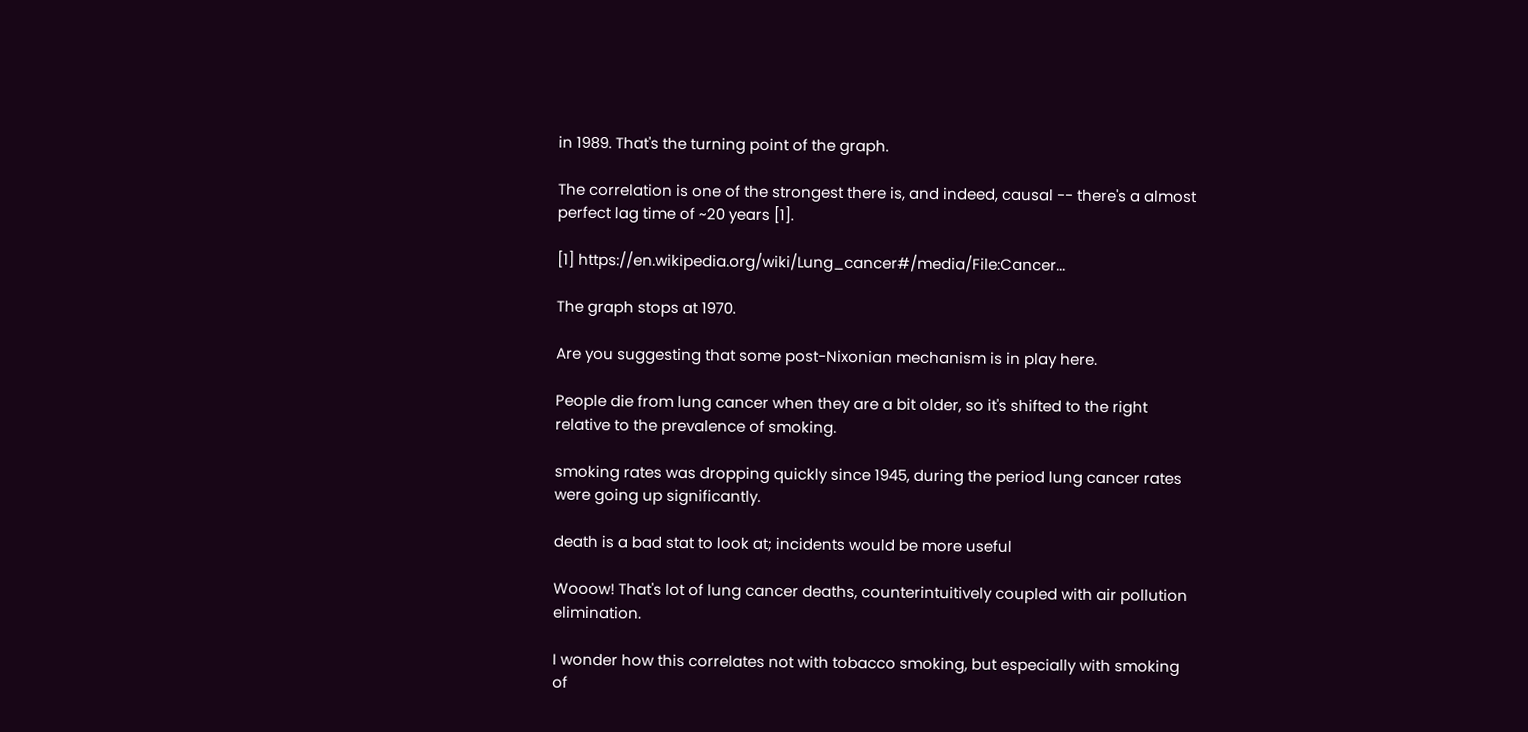in 1989. That's the turning point of the graph.

The correlation is one of the strongest there is, and indeed, causal -- there's a almost perfect lag time of ~20 years [1].

[1] https://en.wikipedia.org/wiki/Lung_cancer#/media/File:Cancer...

The graph stops at 1970.

Are you suggesting that some post-Nixonian mechanism is in play here.

People die from lung cancer when they are a bit older, so it's shifted to the right relative to the prevalence of smoking.

smoking rates was dropping quickly since 1945, during the period lung cancer rates were going up significantly.

death is a bad stat to look at; incidents would be more useful

Wooow! That's lot of lung cancer deaths, counterintuitively coupled with air pollution elimination.

I wonder how this correlates not with tobacco smoking, but especially with smoking of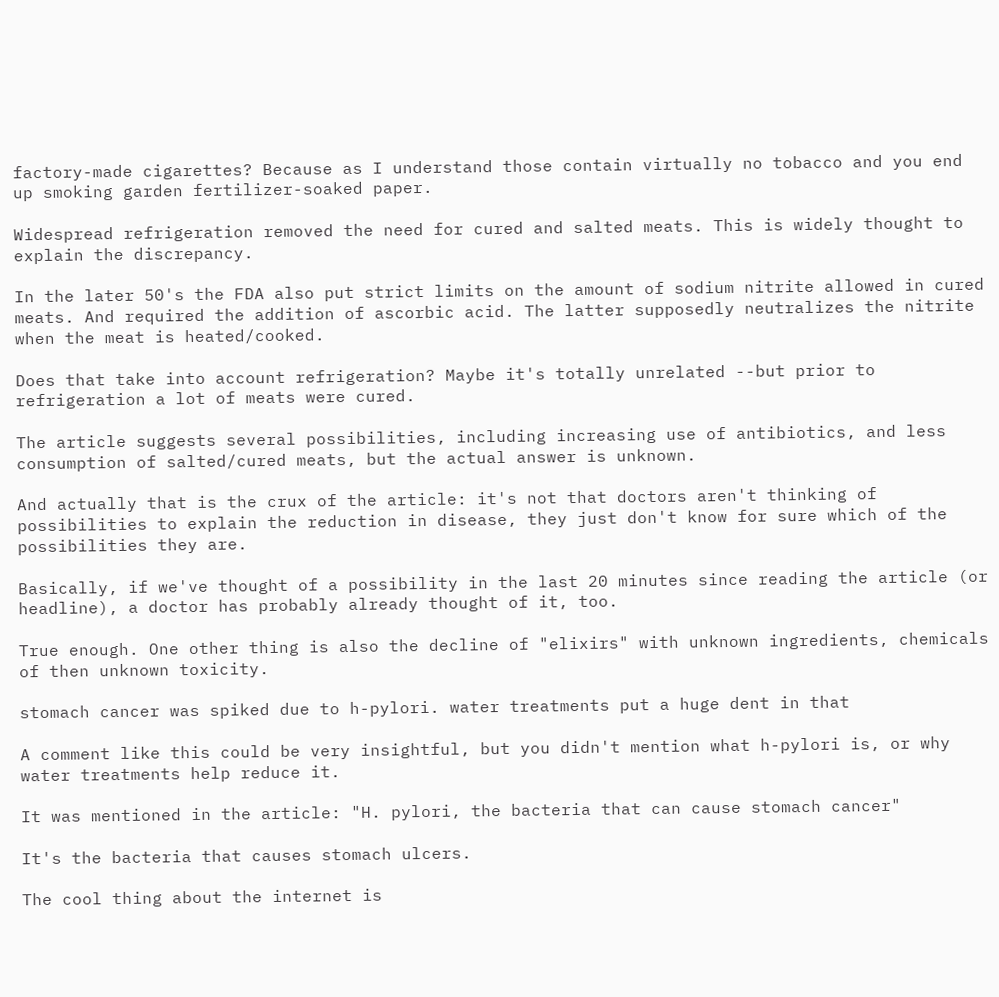factory-made cigarettes? Because as I understand those contain virtually no tobacco and you end up smoking garden fertilizer-soaked paper.

Widespread refrigeration removed the need for cured and salted meats. This is widely thought to explain the discrepancy.

In the later 50's the FDA also put strict limits on the amount of sodium nitrite allowed in cured meats. And required the addition of ascorbic acid. The latter supposedly neutralizes the nitrite when the meat is heated/cooked.

Does that take into account refrigeration? Maybe it's totally unrelated --but prior to refrigeration a lot of meats were cured.

The article suggests several possibilities, including increasing use of antibiotics, and less consumption of salted/cured meats, but the actual answer is unknown.

And actually that is the crux of the article: it's not that doctors aren't thinking of possibilities to explain the reduction in disease, they just don't know for sure which of the possibilities they are.

Basically, if we've thought of a possibility in the last 20 minutes since reading the article (or headline), a doctor has probably already thought of it, too.

True enough. One other thing is also the decline of "elixirs" with unknown ingredients, chemicals of then unknown toxicity.

stomach cancer was spiked due to h-pylori. water treatments put a huge dent in that

A comment like this could be very insightful, but you didn't mention what h-pylori is, or why water treatments help reduce it.

It was mentioned in the article: "H. pylori, the bacteria that can cause stomach cancer"

It's the bacteria that causes stomach ulcers.

The cool thing about the internet is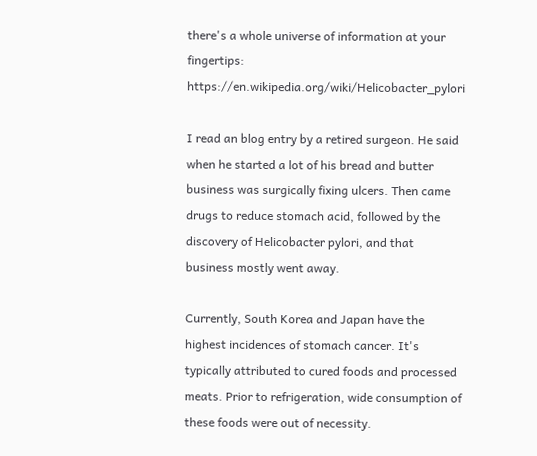there's a whole universe of information at your fingertips: https://en.wikipedia.org/wiki/Helicobacter_pylori

I read an blog entry by a retired surgeon. He said when he started a lot of his bread and butter business was surgically fixing ulcers. Then came drugs to reduce stomach acid, followed by the discovery of Helicobacter pylori, and that business mostly went away.

Currently, South Korea and Japan have the highest incidences of stomach cancer. It's typically attributed to cured foods and processed meats. Prior to refrigeration, wide consumption of these foods were out of necessity.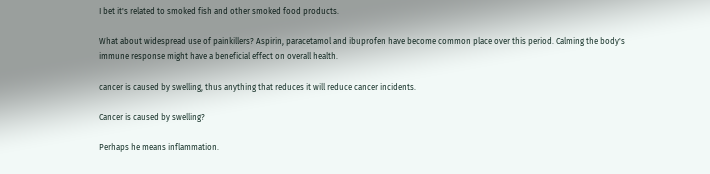I bet it's related to smoked fish and other smoked food products.

What about widespread use of painkillers? Aspirin, paracetamol and ibuprofen have become common place over this period. Calming the body's immune response might have a beneficial effect on overall health.

cancer is caused by swelling, thus anything that reduces it will reduce cancer incidents.

Cancer is caused by swelling?

Perhaps he means inflammation.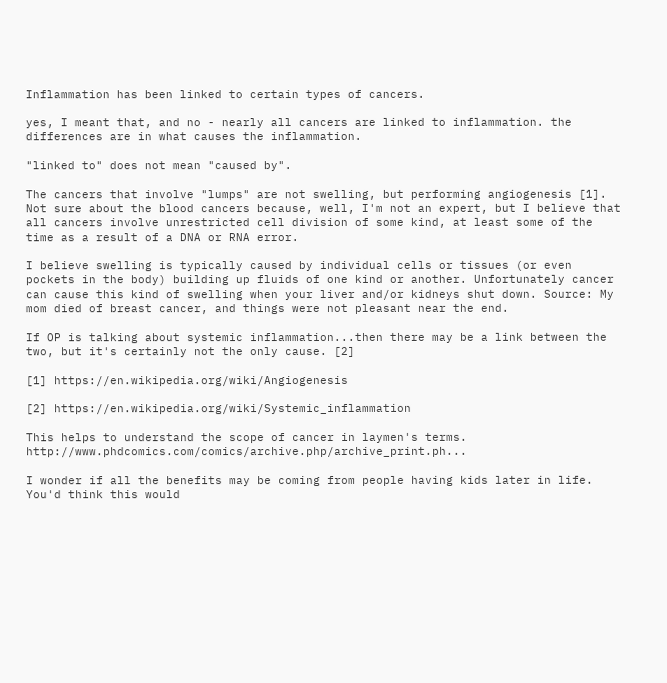Inflammation has been linked to certain types of cancers.

yes, I meant that, and no - nearly all cancers are linked to inflammation. the differences are in what causes the inflammation.

"linked to" does not mean "caused by".

The cancers that involve "lumps" are not swelling, but performing angiogenesis [1]. Not sure about the blood cancers because, well, I'm not an expert, but I believe that all cancers involve unrestricted cell division of some kind, at least some of the time as a result of a DNA or RNA error.

I believe swelling is typically caused by individual cells or tissues (or even pockets in the body) building up fluids of one kind or another. Unfortunately cancer can cause this kind of swelling when your liver and/or kidneys shut down. Source: My mom died of breast cancer, and things were not pleasant near the end.

If OP is talking about systemic inflammation...then there may be a link between the two, but it's certainly not the only cause. [2]

[1] https://en.wikipedia.org/wiki/Angiogenesis

[2] https://en.wikipedia.org/wiki/Systemic_inflammation

This helps to understand the scope of cancer in laymen's terms. http://www.phdcomics.com/comics/archive.php/archive_print.ph...

I wonder if all the benefits may be coming from people having kids later in life. You'd think this would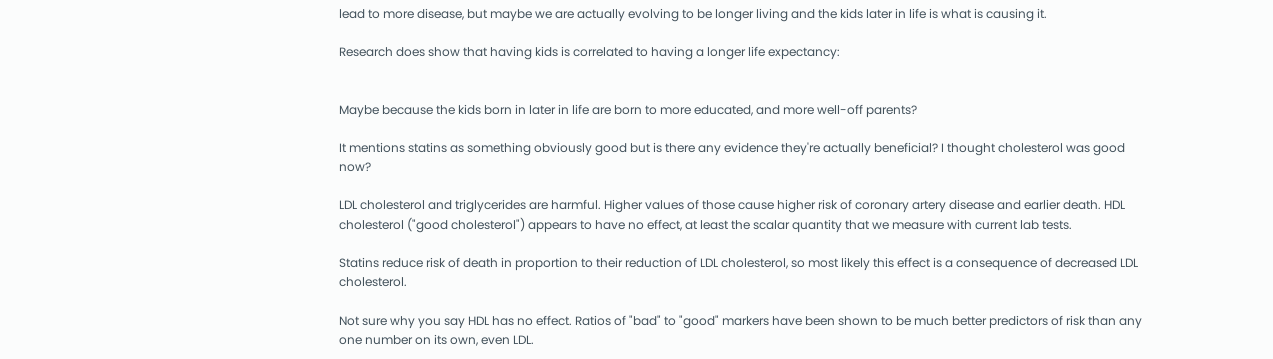lead to more disease, but maybe we are actually evolving to be longer living and the kids later in life is what is causing it.

Research does show that having kids is correlated to having a longer life expectancy:


Maybe because the kids born in later in life are born to more educated, and more well-off parents?

It mentions statins as something obviously good but is there any evidence they're actually beneficial? I thought cholesterol was good now?

LDL cholesterol and triglycerides are harmful. Higher values of those cause higher risk of coronary artery disease and earlier death. HDL cholesterol ("good cholesterol") appears to have no effect, at least the scalar quantity that we measure with current lab tests.

Statins reduce risk of death in proportion to their reduction of LDL cholesterol, so most likely this effect is a consequence of decreased LDL cholesterol.

Not sure why you say HDL has no effect. Ratios of "bad" to "good" markers have been shown to be much better predictors of risk than any one number on its own, even LDL.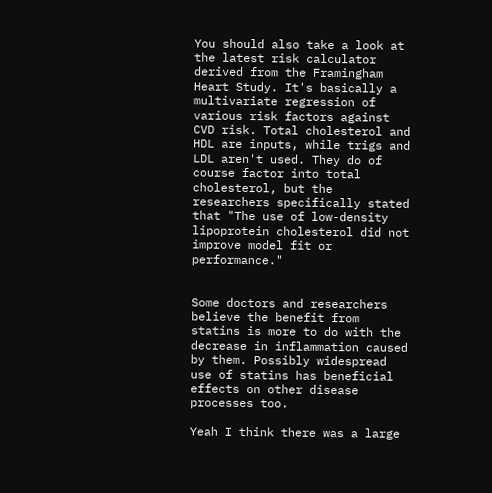You should also take a look at the latest risk calculator derived from the Framingham Heart Study. It's basically a multivariate regression of various risk factors against CVD risk. Total cholesterol and HDL are inputs, while trigs and LDL aren't used. They do of course factor into total cholesterol, but the researchers specifically stated that "The use of low-density lipoprotein cholesterol did not improve model fit or performance."


Some doctors and researchers believe the benefit from statins is more to do with the decrease in inflammation caused by them. Possibly widespread use of statins has beneficial effects on other disease processes too.

Yeah I think there was a large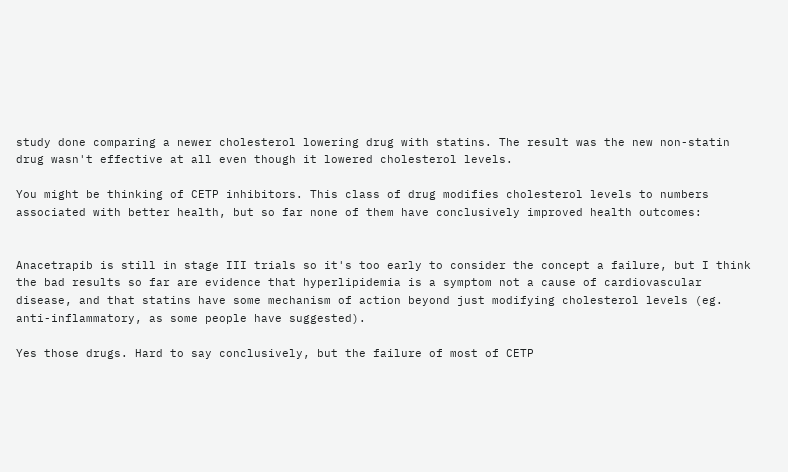study done comparing a newer cholesterol lowering drug with statins. The result was the new non-statin drug wasn't effective at all even though it lowered cholesterol levels.

You might be thinking of CETP inhibitors. This class of drug modifies cholesterol levels to numbers associated with better health, but so far none of them have conclusively improved health outcomes:


Anacetrapib is still in stage III trials so it's too early to consider the concept a failure, but I think the bad results so far are evidence that hyperlipidemia is a symptom not a cause of cardiovascular disease, and that statins have some mechanism of action beyond just modifying cholesterol levels (eg. anti-inflammatory, as some people have suggested).

Yes those drugs. Hard to say conclusively, but the failure of most of CETP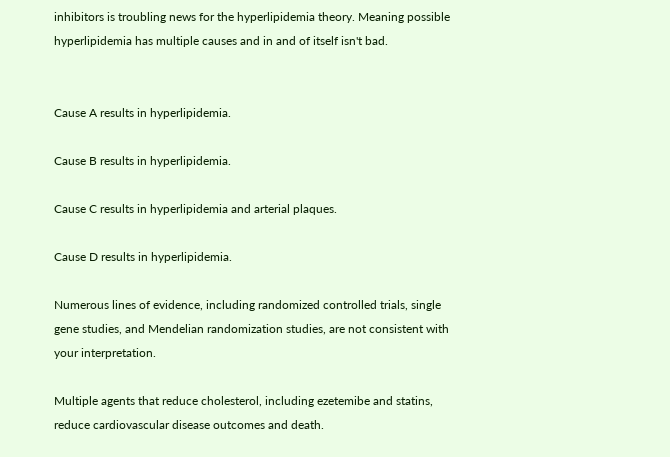inhibitors is troubling news for the hyperlipidemia theory. Meaning possible hyperlipidemia has multiple causes and in and of itself isn't bad.


Cause A results in hyperlipidemia.

Cause B results in hyperlipidemia.

Cause C results in hyperlipidemia and arterial plaques.

Cause D results in hyperlipidemia.

Numerous lines of evidence, including randomized controlled trials, single gene studies, and Mendelian randomization studies, are not consistent with your interpretation.

Multiple agents that reduce cholesterol, including ezetemibe and statins, reduce cardiovascular disease outcomes and death.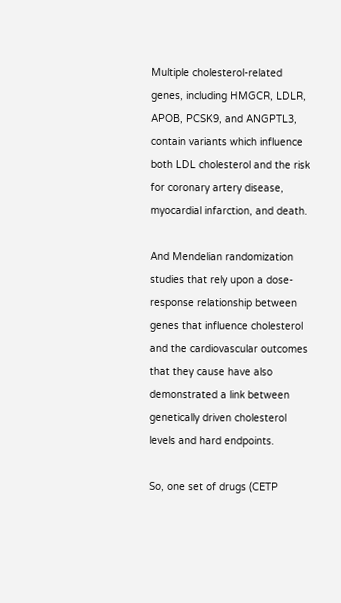Multiple cholesterol-related genes, including HMGCR, LDLR, APOB, PCSK9, and ANGPTL3, contain variants which influence both LDL cholesterol and the risk for coronary artery disease, myocardial infarction, and death.

And Mendelian randomization studies that rely upon a dose-response relationship between genes that influence cholesterol and the cardiovascular outcomes that they cause have also demonstrated a link between genetically driven cholesterol levels and hard endpoints.

So, one set of drugs (CETP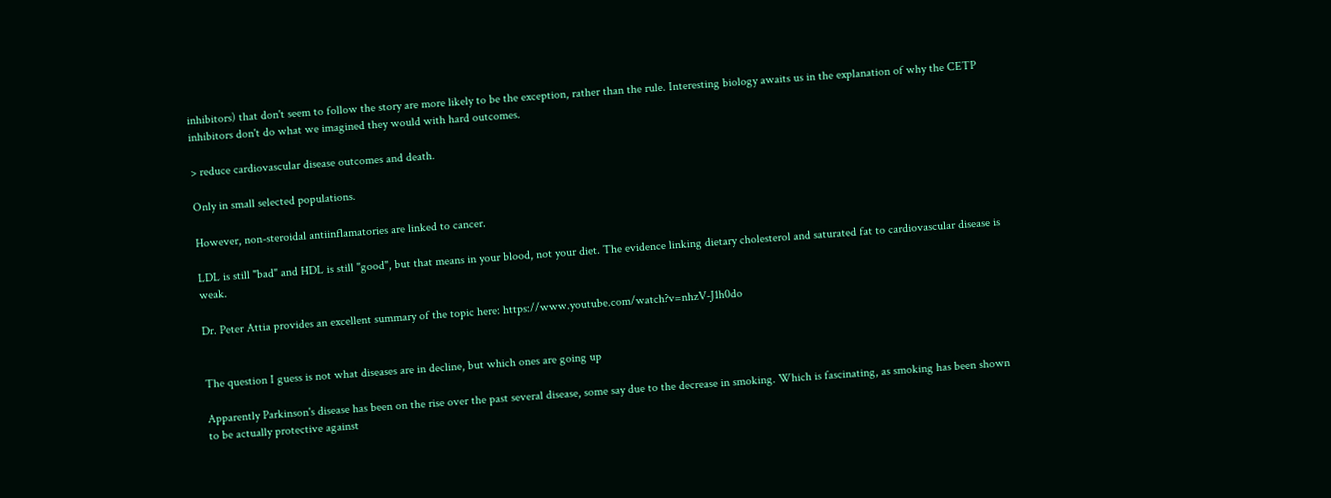inhibitors) that don't seem to follow the story are more likely to be the exception, rather than the rule. Interesting biology awaits us in the explanation of why the CETP inhibitors don't do what we imagined they would with hard outcomes.

> reduce cardiovascular disease outcomes and death.

Only in small selected populations.

However, non-steroidal antiinflamatories are linked to cancer.

LDL is still "bad" and HDL is still "good", but that means in your blood, not your diet. The evidence linking dietary cholesterol and saturated fat to cardiovascular disease is weak.

Dr. Peter Attia provides an excellent summary of the topic here: https://www.youtube.com/watch?v=nhzV-J1h0do


The question I guess is not what diseases are in decline, but which ones are going up

Apparently Parkinson's disease has been on the rise over the past several disease, some say due to the decrease in smoking. Which is fascinating, as smoking has been shown to be actually protective against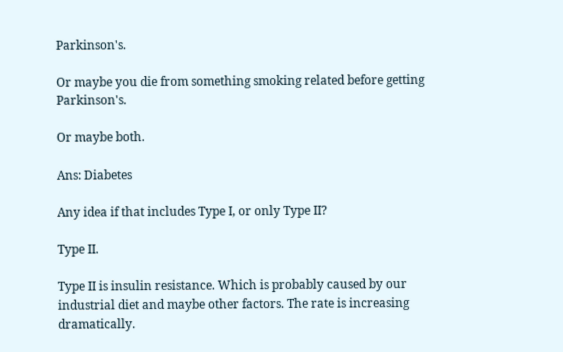Parkinson's.

Or maybe you die from something smoking related before getting Parkinson's.

Or maybe both.

Ans: Diabetes

Any idea if that includes Type I, or only Type II?

Type II.

Type II is insulin resistance. Which is probably caused by our industrial diet and maybe other factors. The rate is increasing dramatically.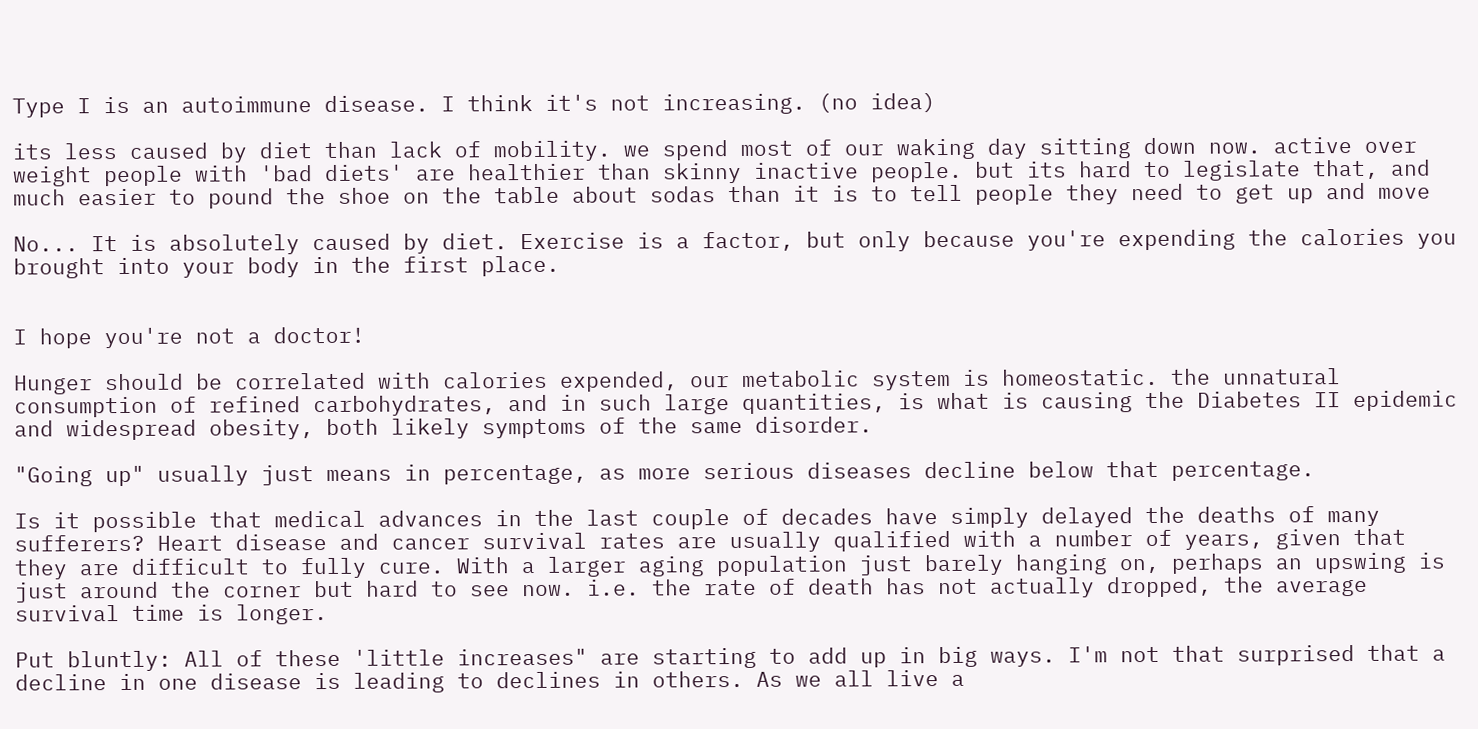Type I is an autoimmune disease. I think it's not increasing. (no idea)

its less caused by diet than lack of mobility. we spend most of our waking day sitting down now. active over weight people with 'bad diets' are healthier than skinny inactive people. but its hard to legislate that, and much easier to pound the shoe on the table about sodas than it is to tell people they need to get up and move

No... It is absolutely caused by diet. Exercise is a factor, but only because you're expending the calories you brought into your body in the first place.


I hope you're not a doctor!

Hunger should be correlated with calories expended, our metabolic system is homeostatic. the unnatural consumption of refined carbohydrates, and in such large quantities, is what is causing the Diabetes II epidemic and widespread obesity, both likely symptoms of the same disorder.

"Going up" usually just means in percentage, as more serious diseases decline below that percentage.

Is it possible that medical advances in the last couple of decades have simply delayed the deaths of many sufferers? Heart disease and cancer survival rates are usually qualified with a number of years, given that they are difficult to fully cure. With a larger aging population just barely hanging on, perhaps an upswing is just around the corner but hard to see now. i.e. the rate of death has not actually dropped, the average survival time is longer.

Put bluntly: All of these 'little increases" are starting to add up in big ways. I'm not that surprised that a decline in one disease is leading to declines in others. As we all live a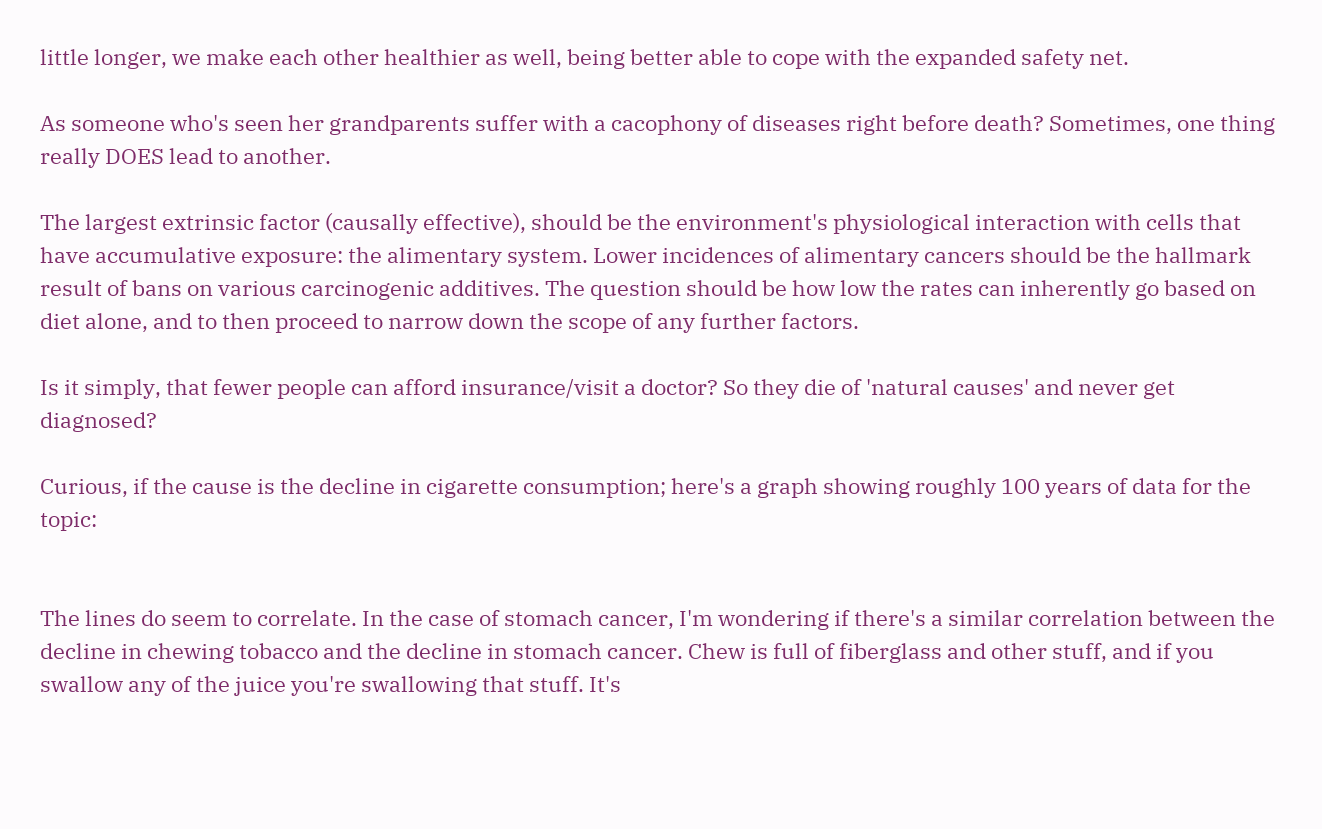little longer, we make each other healthier as well, being better able to cope with the expanded safety net.

As someone who's seen her grandparents suffer with a cacophony of diseases right before death? Sometimes, one thing really DOES lead to another.

The largest extrinsic factor (causally effective), should be the environment's physiological interaction with cells that have accumulative exposure: the alimentary system. Lower incidences of alimentary cancers should be the hallmark result of bans on various carcinogenic additives. The question should be how low the rates can inherently go based on diet alone, and to then proceed to narrow down the scope of any further factors.

Is it simply, that fewer people can afford insurance/visit a doctor? So they die of 'natural causes' and never get diagnosed?

Curious, if the cause is the decline in cigarette consumption; here's a graph showing roughly 100 years of data for the topic:


The lines do seem to correlate. In the case of stomach cancer, I'm wondering if there's a similar correlation between the decline in chewing tobacco and the decline in stomach cancer. Chew is full of fiberglass and other stuff, and if you swallow any of the juice you're swallowing that stuff. It's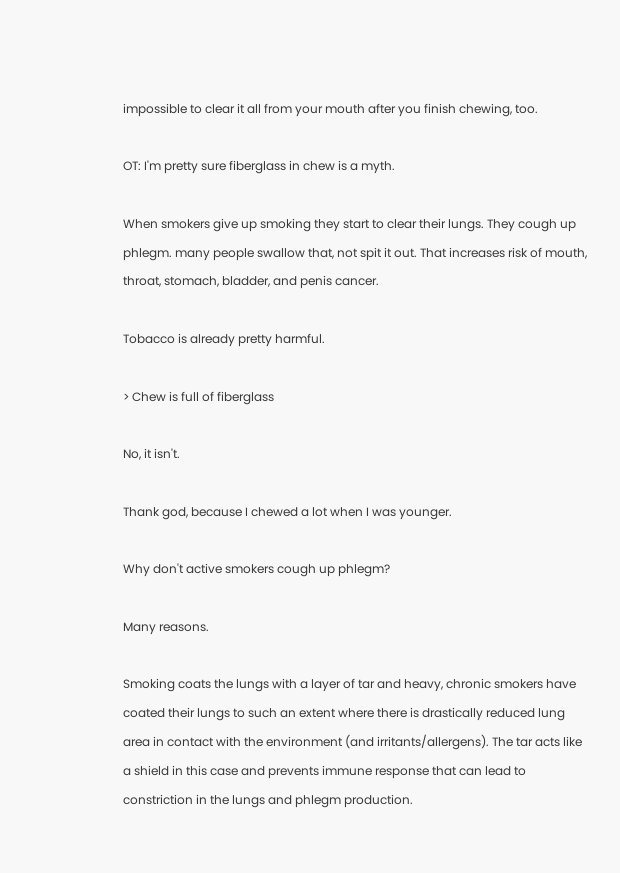impossible to clear it all from your mouth after you finish chewing, too.

OT: I'm pretty sure fiberglass in chew is a myth.

When smokers give up smoking they start to clear their lungs. They cough up phlegm. many people swallow that, not spit it out. That increases risk of mouth, throat, stomach, bladder, and penis cancer.

Tobacco is already pretty harmful.

> Chew is full of fiberglass

No, it isn't.

Thank god, because I chewed a lot when I was younger.

Why don't active smokers cough up phlegm?

Many reasons.

Smoking coats the lungs with a layer of tar and heavy, chronic smokers have coated their lungs to such an extent where there is drastically reduced lung area in contact with the environment (and irritants/allergens). The tar acts like a shield in this case and prevents immune response that can lead to constriction in the lungs and phlegm production.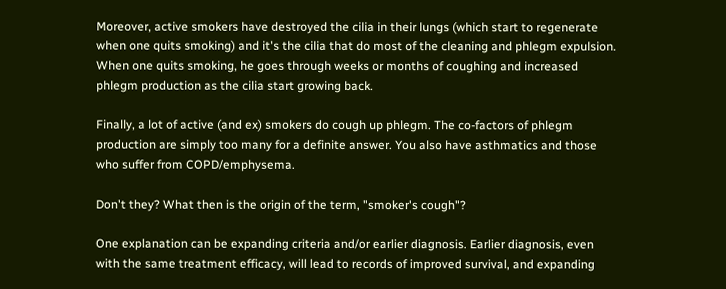Moreover, active smokers have destroyed the cilia in their lungs (which start to regenerate when one quits smoking) and it's the cilia that do most of the cleaning and phlegm expulsion. When one quits smoking, he goes through weeks or months of coughing and increased phlegm production as the cilia start growing back.

Finally, a lot of active (and ex) smokers do cough up phlegm. The co-factors of phlegm production are simply too many for a definite answer. You also have asthmatics and those who suffer from COPD/emphysema.

Don't they? What then is the origin of the term, "smoker's cough"?

One explanation can be expanding criteria and/or earlier diagnosis. Earlier diagnosis, even with the same treatment efficacy, will lead to records of improved survival, and expanding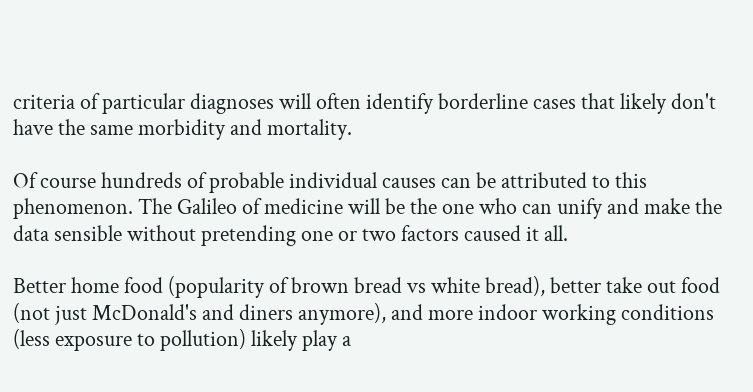criteria of particular diagnoses will often identify borderline cases that likely don't have the same morbidity and mortality.

Of course hundreds of probable individual causes can be attributed to this phenomenon. The Galileo of medicine will be the one who can unify and make the data sensible without pretending one or two factors caused it all.

Better home food (popularity of brown bread vs white bread), better take out food (not just McDonald's and diners anymore), and more indoor working conditions (less exposure to pollution) likely play a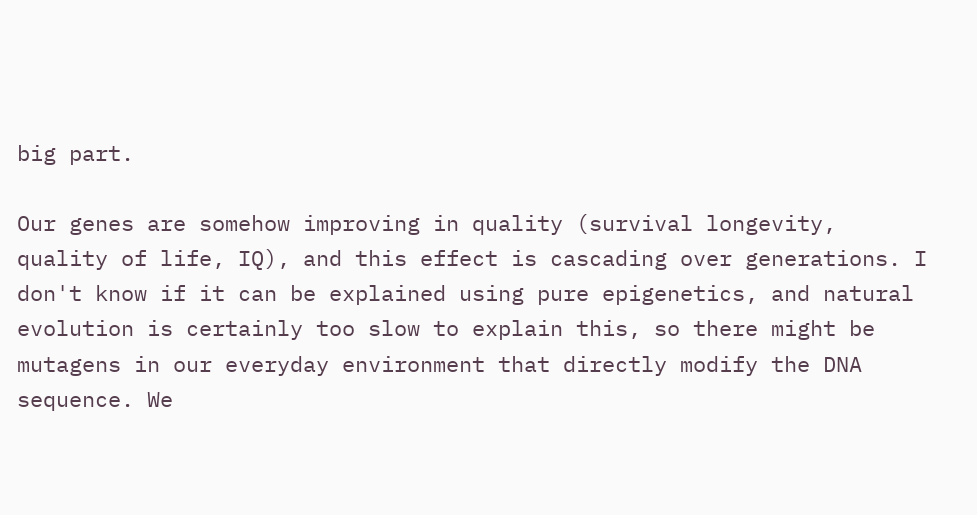big part.

Our genes are somehow improving in quality (survival longevity, quality of life, IQ), and this effect is cascading over generations. I don't know if it can be explained using pure epigenetics, and natural evolution is certainly too slow to explain this, so there might be mutagens in our everyday environment that directly modify the DNA sequence. We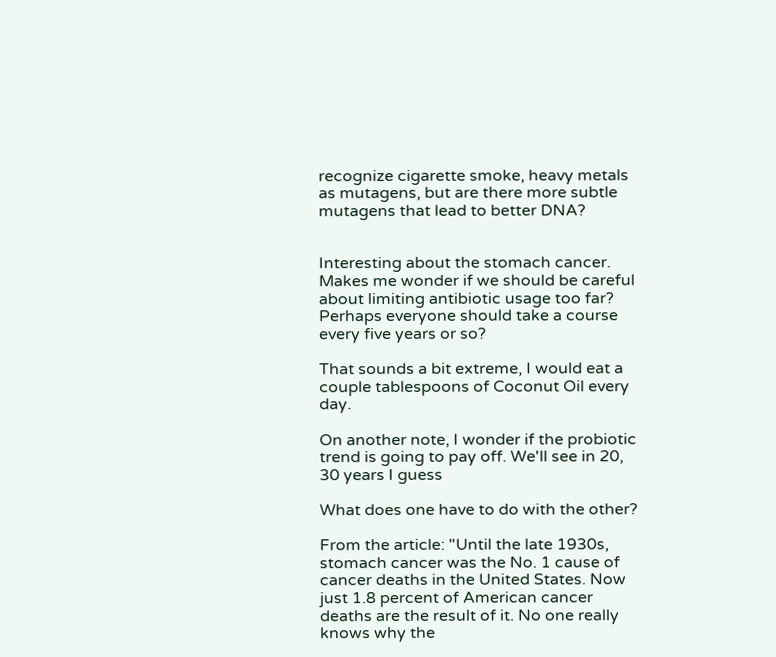recognize cigarette smoke, heavy metals as mutagens, but are there more subtle mutagens that lead to better DNA?


Interesting about the stomach cancer. Makes me wonder if we should be careful about limiting antibiotic usage too far? Perhaps everyone should take a course every five years or so?

That sounds a bit extreme, I would eat a couple tablespoons of Coconut Oil every day.

On another note, I wonder if the probiotic trend is going to pay off. We'll see in 20, 30 years I guess

What does one have to do with the other?

From the article: "Until the late 1930s, stomach cancer was the No. 1 cause of cancer deaths in the United States. Now just 1.8 percent of American cancer deaths are the result of it. No one really knows why the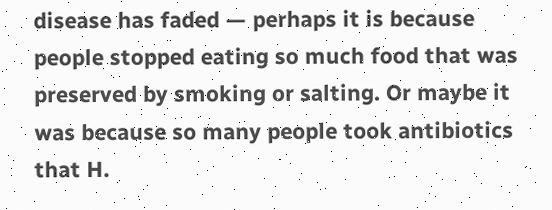disease has faded — perhaps it is because people stopped eating so much food that was preserved by smoking or salting. Or maybe it was because so many people took antibiotics that H.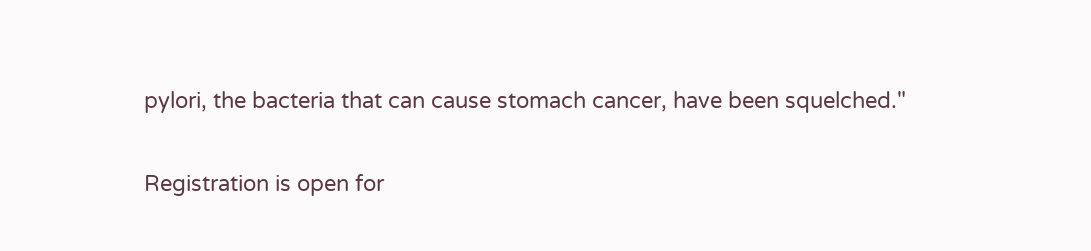pylori, the bacteria that can cause stomach cancer, have been squelched."

Registration is open for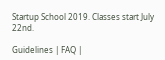Startup School 2019. Classes start July 22nd.

Guidelines | FAQ |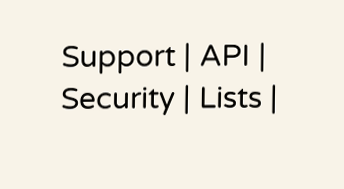Support | API | Security | Lists |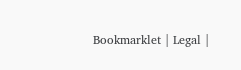Bookmarklet | Legal |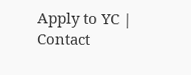Apply to YC | Contact